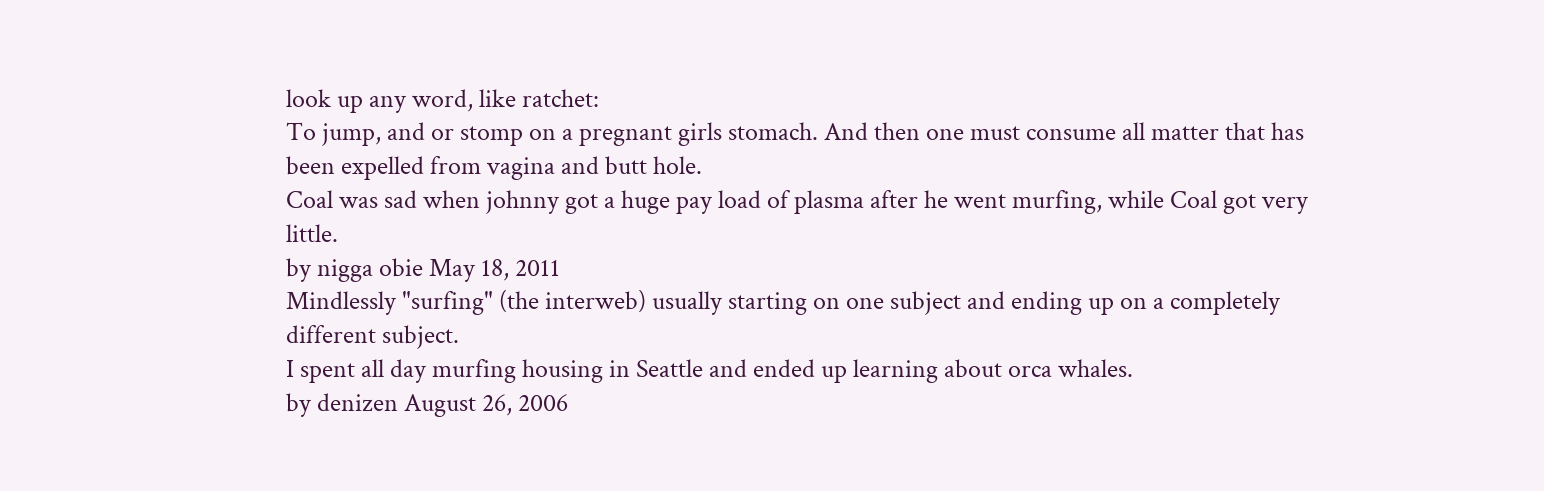look up any word, like ratchet:
To jump, and or stomp on a pregnant girls stomach. And then one must consume all matter that has been expelled from vagina and butt hole.
Coal was sad when johnny got a huge pay load of plasma after he went murfing, while Coal got very little.
by nigga obie May 18, 2011
Mindlessly "surfing" (the interweb) usually starting on one subject and ending up on a completely different subject.
I spent all day murfing housing in Seattle and ended up learning about orca whales.
by denizen August 26, 2006